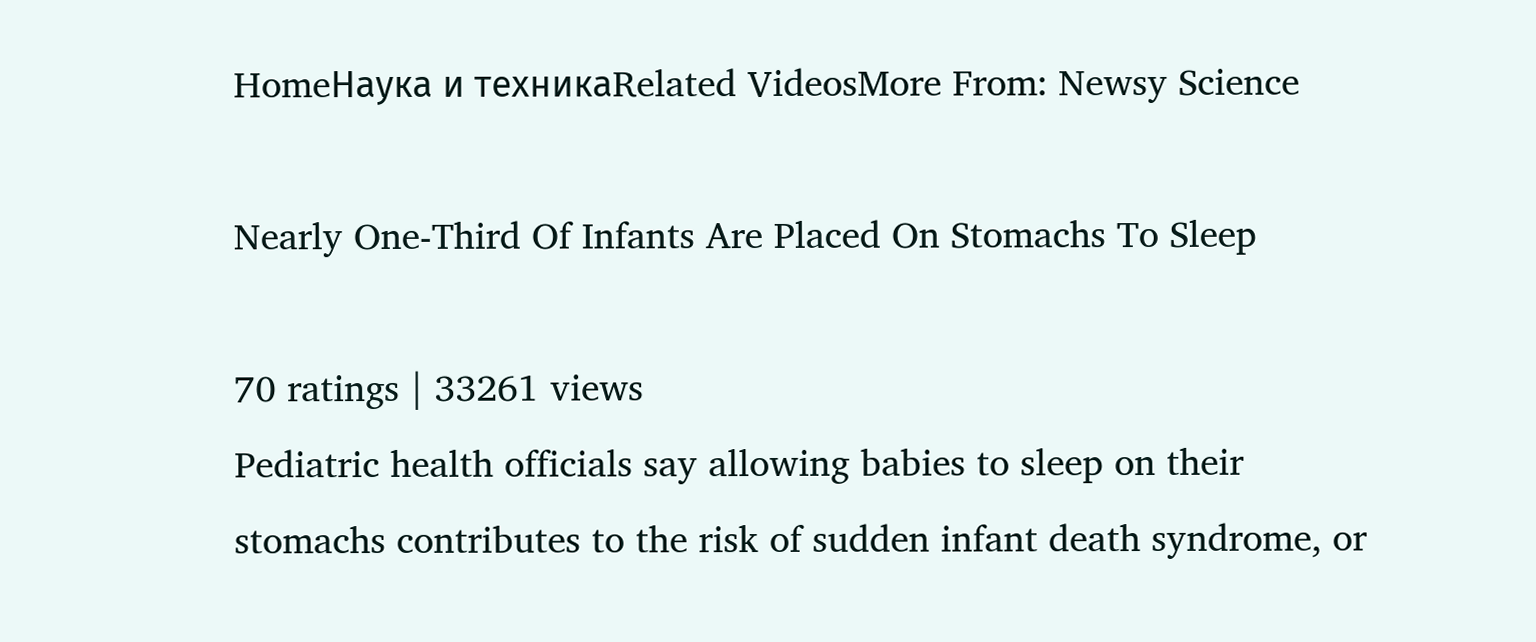HomeНаука и техникаRelated VideosMore From: Newsy Science

Nearly One-Third Of Infants Are Placed On Stomachs To Sleep

70 ratings | 33261 views
Pediatric health officials say allowing babies to sleep on their stomachs contributes to the risk of sudden infant death syndrome, or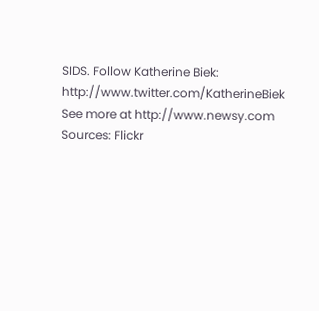SIDS. Follow Katherine Biek: http://www.twitter.com/KatherineBiek See more at http://www.newsy.com Sources: Flickr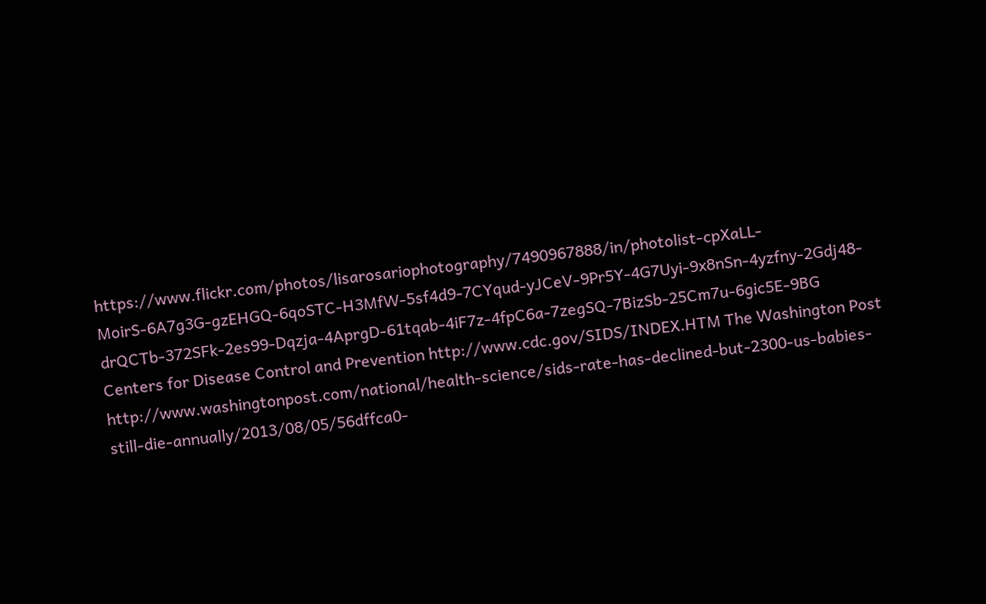https://www.flickr.com/photos/lisarosariophotography/7490967888/in/photolist-cpXaLL-MoirS-6A7g3G-gzEHGQ-6qoSTC-H3MfW-5sf4d9-7CYqud-yJCeV-9Pr5Y-4G7Uyi-9x8nSn-4yzfny-2Gdj48-drQCTb-372SFk-2es99-Dqzja-4AprgD-61tqab-4iF7z-4fpC6a-7zegSQ-7BizSb-25Cm7u-6gic5E-9BG Centers for Disease Control and Prevention http://www.cdc.gov/SIDS/INDEX.HTM The Washington Post http://www.washingtonpost.com/national/health-science/sids-rate-has-declined-but-2300-us-babies-still-die-annually/2013/08/05/56dffca0-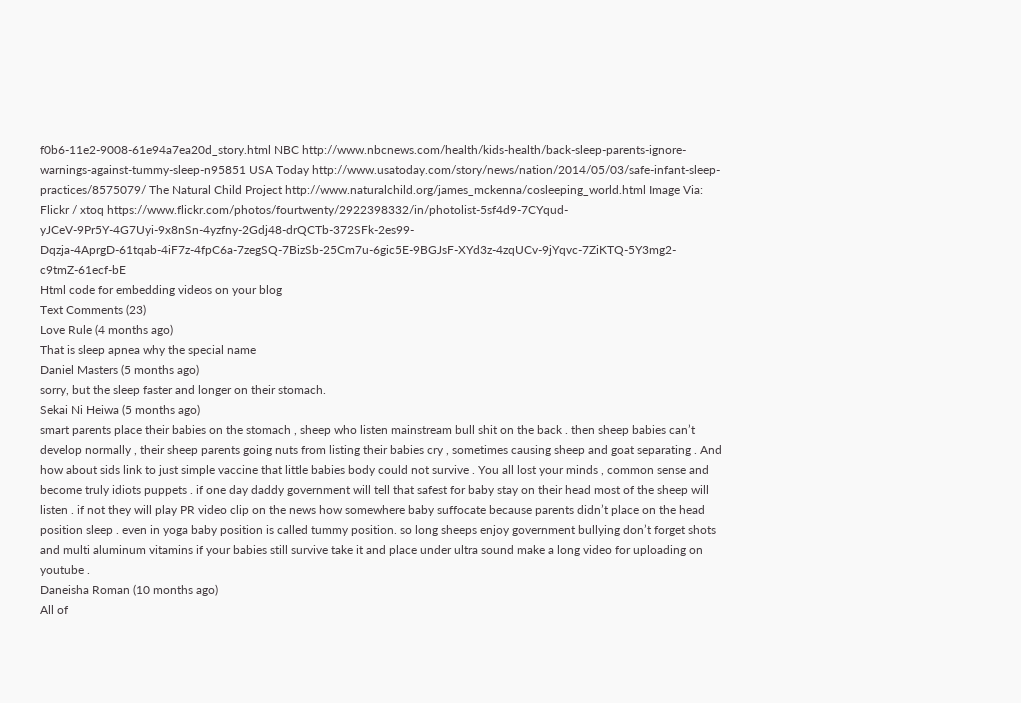f0b6-11e2-9008-61e94a7ea20d_story.html NBC http://www.nbcnews.com/health/kids-health/back-sleep-parents-ignore-warnings-against-tummy-sleep-n95851 USA Today http://www.usatoday.com/story/news/nation/2014/05/03/safe-infant-sleep-practices/8575079/ The Natural Child Project http://www.naturalchild.org/james_mckenna/cosleeping_world.html Image Via: Flickr / xtoq https://www.flickr.com/photos/fourtwenty/2922398332/in/photolist-5sf4d9-7CYqud-yJCeV-9Pr5Y-4G7Uyi-9x8nSn-4yzfny-2Gdj48-drQCTb-372SFk-2es99-Dqzja-4AprgD-61tqab-4iF7z-4fpC6a-7zegSQ-7BizSb-25Cm7u-6gic5E-9BGJsF-XYd3z-4zqUCv-9jYqvc-7ZiKTQ-5Y3mg2-c9tmZ-61ecf-bE
Html code for embedding videos on your blog
Text Comments (23)
Love Rule (4 months ago)
That is sleep apnea why the special name
Daniel Masters (5 months ago)
sorry, but the sleep faster and longer on their stomach.
Sekai Ni Heiwa (5 months ago)
smart parents place their babies on the stomach , sheep who listen mainstream bull shit on the back . then sheep babies can’t develop normally , their sheep parents going nuts from listing their babies cry , sometimes causing sheep and goat separating . And how about sids link to just simple vaccine that little babies body could not survive . You all lost your minds , common sense and become truly idiots puppets . if one day daddy government will tell that safest for baby stay on their head most of the sheep will listen . if not they will play PR video clip on the news how somewhere baby suffocate because parents didn’t place on the head position sleep . even in yoga baby position is called tummy position. so long sheeps enjoy government bullying don’t forget shots and multi aluminum vitamins if your babies still survive take it and place under ultra sound make a long video for uploading on youtube .
Daneisha Roman (10 months ago)
All of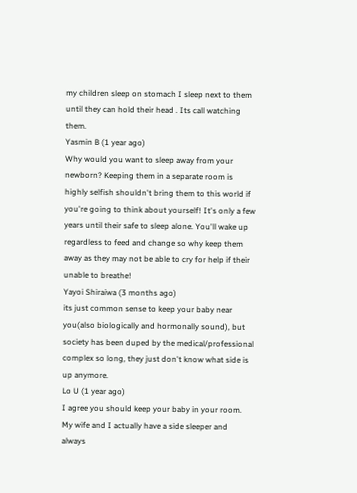my children sleep on stomach I sleep next to them until they can hold their head . Its call watching them.
Yasmin B (1 year ago)
Why would you want to sleep away from your newborn? Keeping them in a separate room is highly selfish shouldn't bring them to this world if you're going to think about yourself! It's only a few years until their safe to sleep alone. You'll wake up regardless to feed and change so why keep them away as they may not be able to cry for help if their unable to breathe!
Yayoi Shiraiwa (3 months ago)
its just common sense to keep your baby near you(also biologically and hormonally sound), but society has been duped by the medical/professional complex so long, they just don't know what side is up anymore.
Lo U (1 year ago)
I agree you should keep your baby in your room. My wife and I actually have a side sleeper and always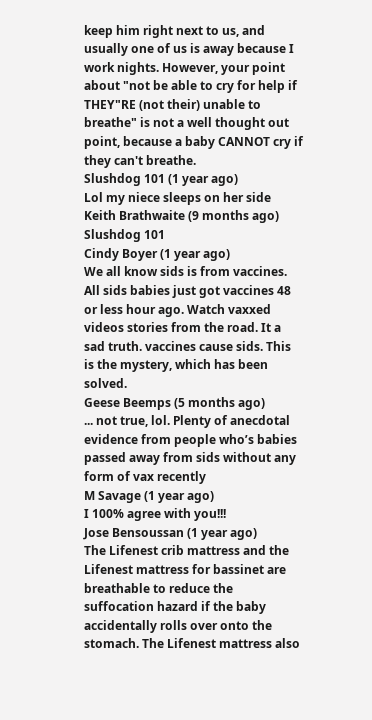keep him right next to us, and usually one of us is away because I work nights. However, your point about "not be able to cry for help if THEY"RE (not their) unable to breathe" is not a well thought out point, because a baby CANNOT cry if they can't breathe.
Slushdog 101 (1 year ago)
Lol my niece sleeps on her side
Keith Brathwaite (9 months ago)
Slushdog 101
Cindy Boyer (1 year ago)
We all know sids is from vaccines. All sids babies just got vaccines 48 or less hour ago. Watch vaxxed videos stories from the road. It a sad truth. vaccines cause sids. This is the mystery, which has been solved.
Geese Beemps (5 months ago)
... not true, lol. Plenty of anecdotal evidence from people who’s babies passed away from sids without any form of vax recently
M Savage (1 year ago)
I 100% agree with you!!!
Jose Bensoussan (1 year ago)
The Lifenest crib mattress and the Lifenest mattress for bassinet are breathable to reduce the suffocation hazard if the baby accidentally rolls over onto the stomach. The Lifenest mattress also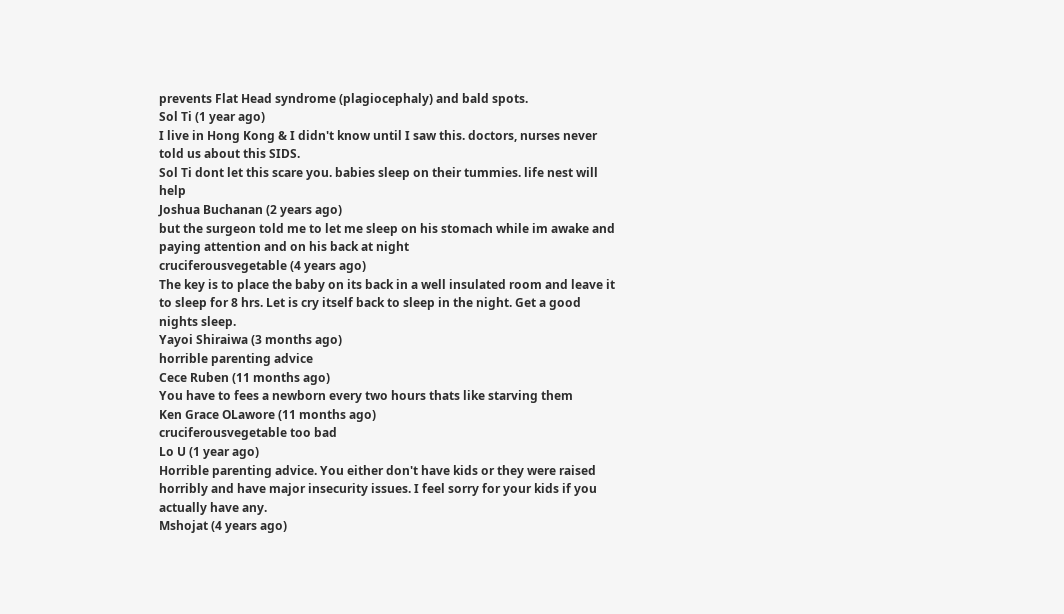prevents Flat Head syndrome (plagiocephaly) and bald spots.
Sol Ti (1 year ago)
I live in Hong Kong & I didn't know until I saw this. doctors, nurses never told us about this SIDS.
Sol Ti dont let this scare you. babies sleep on their tummies. life nest will help
Joshua Buchanan (2 years ago)
but the surgeon told me to let me sleep on his stomach while im awake and paying attention and on his back at night
cruciferousvegetable (4 years ago)
The key is to place the baby on its back in a well insulated room and leave it to sleep for 8 hrs. Let is cry itself back to sleep in the night. Get a good nights sleep.
Yayoi Shiraiwa (3 months ago)
horrible parenting advice
Cece Ruben (11 months ago)
You have to fees a newborn every two hours thats like starving them
Ken Grace OLawore (11 months ago)
cruciferousvegetable too bad
Lo U (1 year ago)
Horrible parenting advice. You either don't have kids or they were raised horribly and have major insecurity issues. I feel sorry for your kids if you actually have any.
Mshojat (4 years ago)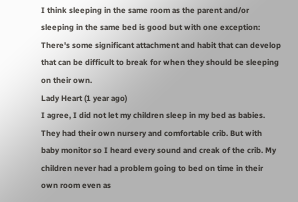I think sleeping in the same room as the parent and/or sleeping in the same bed is good but with one exception: There's some significant attachment and habit that can develop that can be difficult to break for when they should be sleeping on their own.
Lady Heart (1 year ago)
I agree, I did not let my children sleep in my bed as babies. They had their own nursery and comfortable crib. But with baby monitor so I heard every sound and creak of the crib. My children never had a problem going to bed on time in their own room even as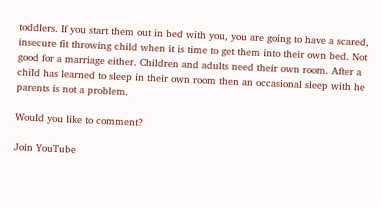toddlers. If you start them out in bed with you, you are going to have a scared, insecure fit throwing child when it is time to get them into their own bed. Not good for a marriage either. Children and adults need their own room. After a child has learned to sleep in their own room then an occasional sleep with he parents is not a problem.

Would you like to comment?

Join YouTube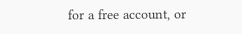for a free account, or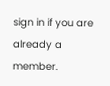sign in if you are already a member.